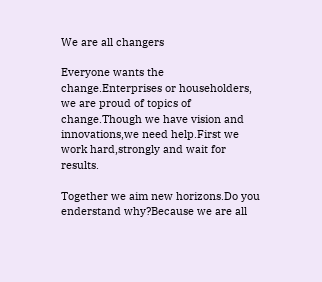We are all changers

Everyone wants the change.Enterprises or householders, we are proud of topics of change.Though we have vision and innovations,we need help.First we work hard,strongly and wait for results.

Together we aim new horizons.Do you enderstand why?Because we are all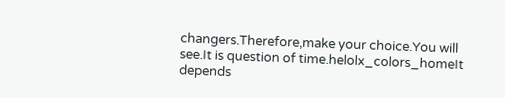changers.Therefore,make your choice.You will see.It is question of time.helolx_colors_homeIt depends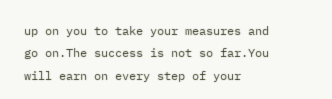up on you to take your measures and go on.The success is not so far.You will earn on every step of your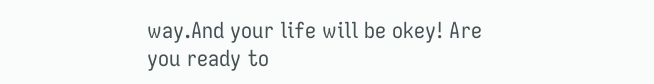way.And your life will be okey! Are you ready to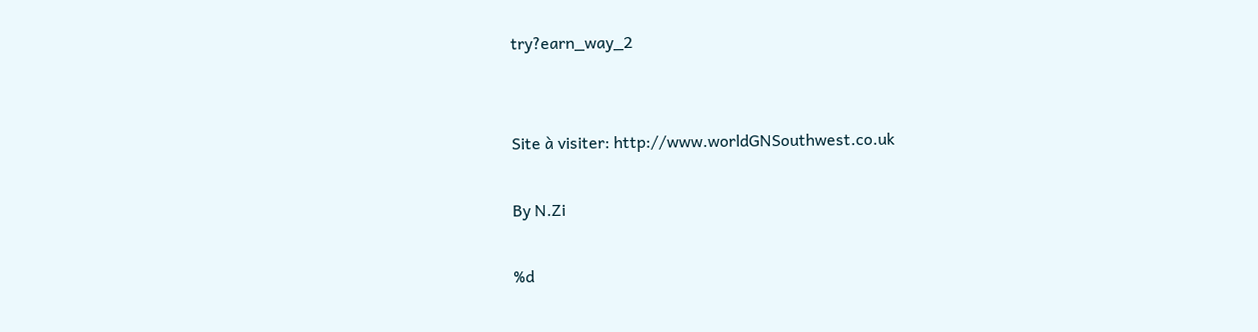try?earn_way_2


Site à visiter: http://www.worldGNSouthwest.co.uk

By N.Zi

%d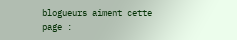blogueurs aiment cette page :